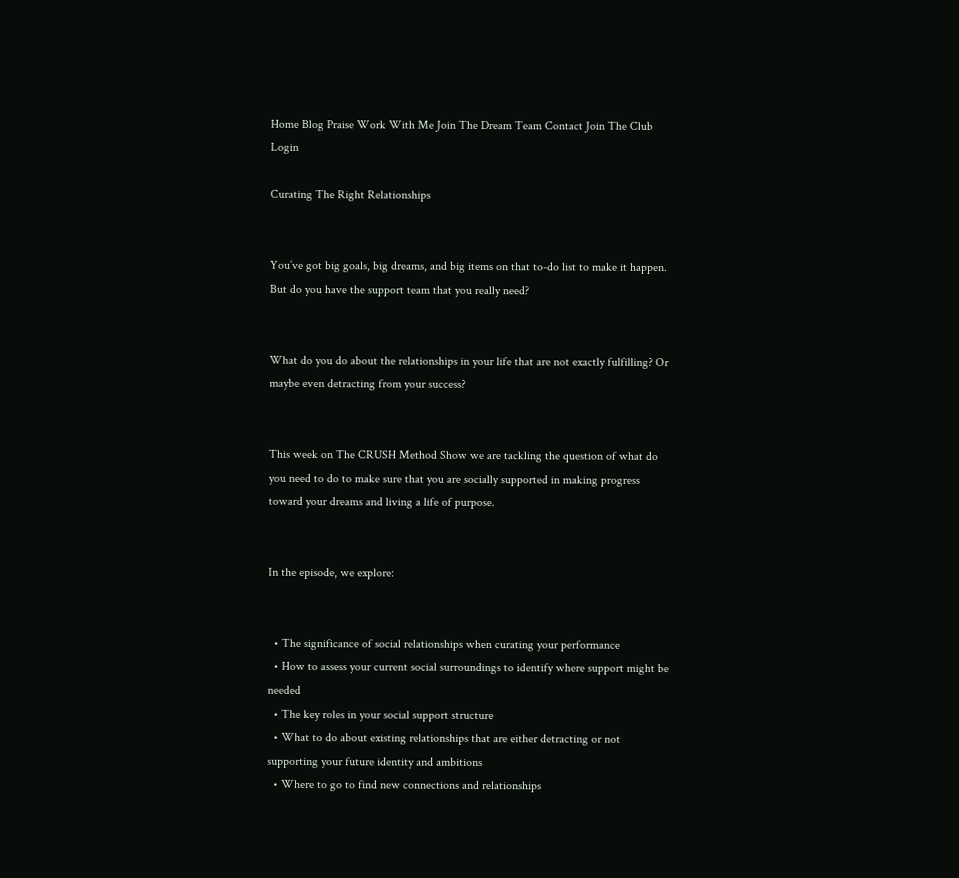Home Blog Praise Work With Me Join The Dream Team Contact Join The Club Login

Curating The Right Relationships


You’ve got big goals, big dreams, and big items on that to-do list to make it happen. But do you have the support team that you really need?


What do you do about the relationships in your life that are not exactly fulfilling? Or maybe even detracting from your success?


This week on The CRUSH Method Show we are tackling the question of what do you need to do to make sure that you are socially supported in making progress toward your dreams and living a life of purpose.


In the episode, we explore:


  • The significance of social relationships when curating your performance
  • How to assess your current social surroundings to identify where support might be needed
  • The key roles in your social support structure
  • What to do about existing relationships that are either detracting or not supporting your future identity and ambitions
  • Where to go to find new connections and relationships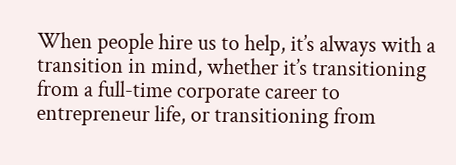When people hire us to help, it’s always with a transition in mind, whether it’s transitioning from a full-time corporate career to entrepreneur life, or transitioning from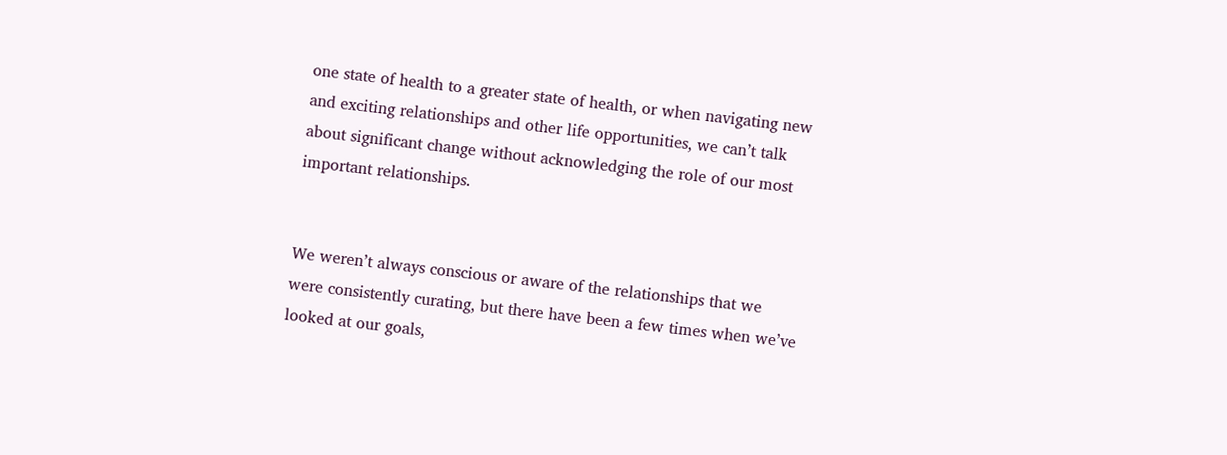one state of health to a greater state of health, or when navigating new and exciting relationships and other life opportunities, we can’t talk about significant change without acknowledging the role of our most important relationships.


We weren’t always conscious or aware of the relationships that we were consistently curating, but there have been a few times when we’ve looked at our goals,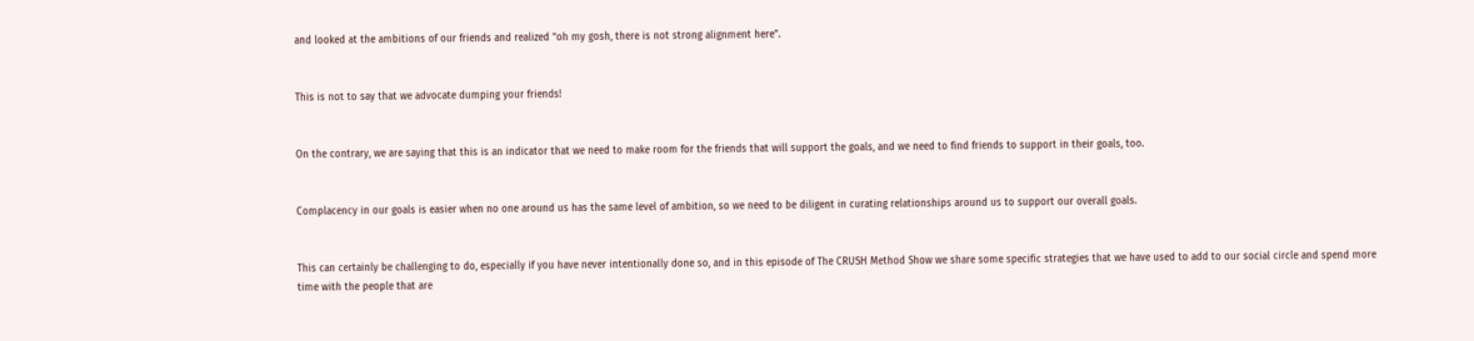and looked at the ambitions of our friends and realized “oh my gosh, there is not strong alignment here”.


This is not to say that we advocate dumping your friends!


On the contrary, we are saying that this is an indicator that we need to make room for the friends that will support the goals, and we need to find friends to support in their goals, too.


Complacency in our goals is easier when no one around us has the same level of ambition, so we need to be diligent in curating relationships around us to support our overall goals.


This can certainly be challenging to do, especially if you have never intentionally done so, and in this episode of The CRUSH Method Show we share some specific strategies that we have used to add to our social circle and spend more time with the people that are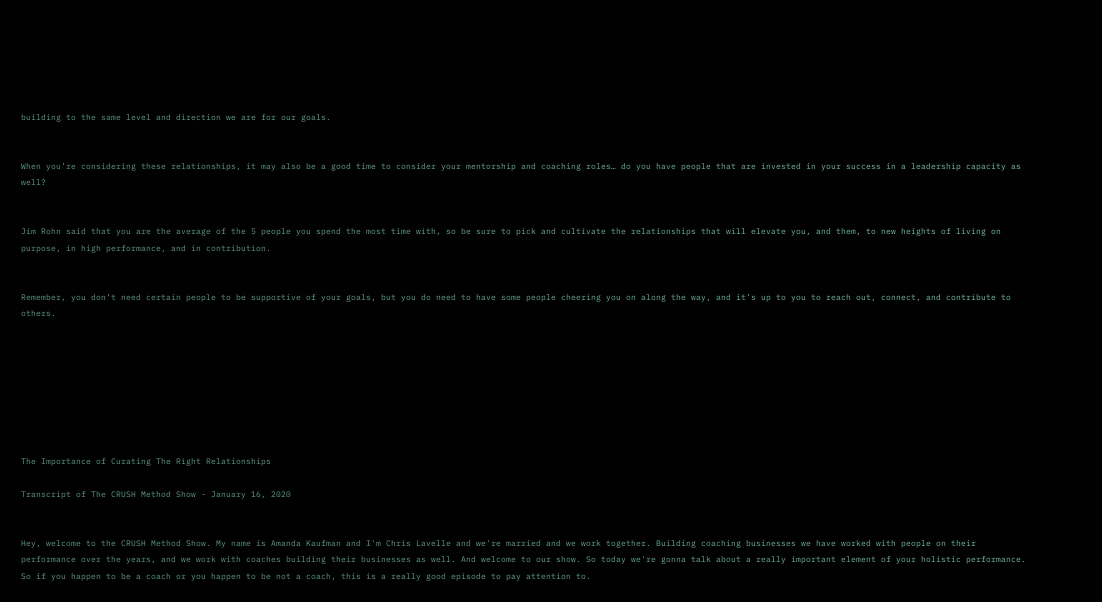building to the same level and direction we are for our goals.


When you’re considering these relationships, it may also be a good time to consider your mentorship and coaching roles… do you have people that are invested in your success in a leadership capacity as well?


Jim Rohn said that you are the average of the 5 people you spend the most time with, so be sure to pick and cultivate the relationships that will elevate you, and them, to new heights of living on purpose, in high performance, and in contribution.


Remember, you don’t need certain people to be supportive of your goals, but you do need to have some people cheering you on along the way, and it’s up to you to reach out, connect, and contribute to others.








The Importance of Curating The Right Relationships

Transcript of The CRUSH Method Show - January 16, 2020


Hey, welcome to the CRUSH Method Show. My name is Amanda Kaufman and I'm Chris Lavelle and we're married and we work together. Building coaching businesses we have worked with people on their performance over the years, and we work with coaches building their businesses as well. And welcome to our show. So today we're gonna talk about a really important element of your holistic performance. So if you happen to be a coach or you happen to be not a coach, this is a really good episode to pay attention to.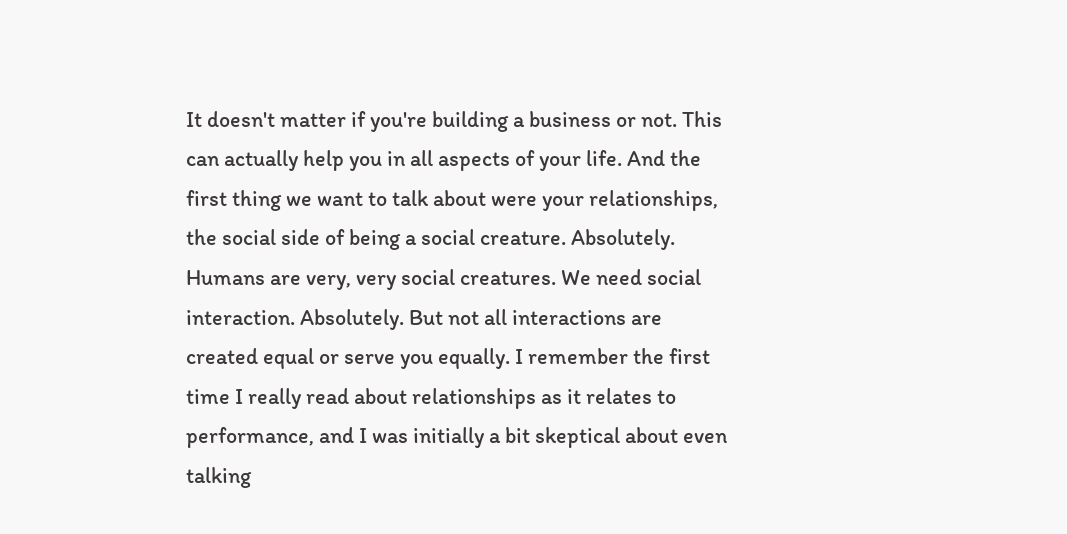It doesn't matter if you're building a business or not. This can actually help you in all aspects of your life. And the first thing we want to talk about were your relationships, the social side of being a social creature. Absolutely. Humans are very, very social creatures. We need social interaction. Absolutely. But not all interactions are created equal or serve you equally. I remember the first time I really read about relationships as it relates to performance, and I was initially a bit skeptical about even talking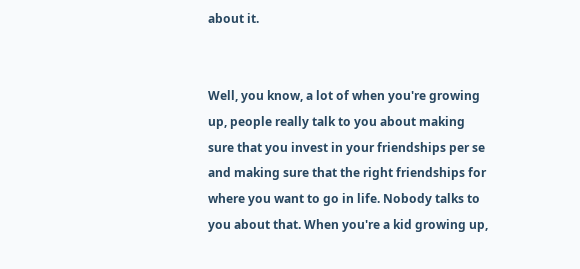about it.


Well, you know, a lot of when you're growing up, people really talk to you about making sure that you invest in your friendships per se and making sure that the right friendships for where you want to go in life. Nobody talks to you about that. When you're a kid growing up,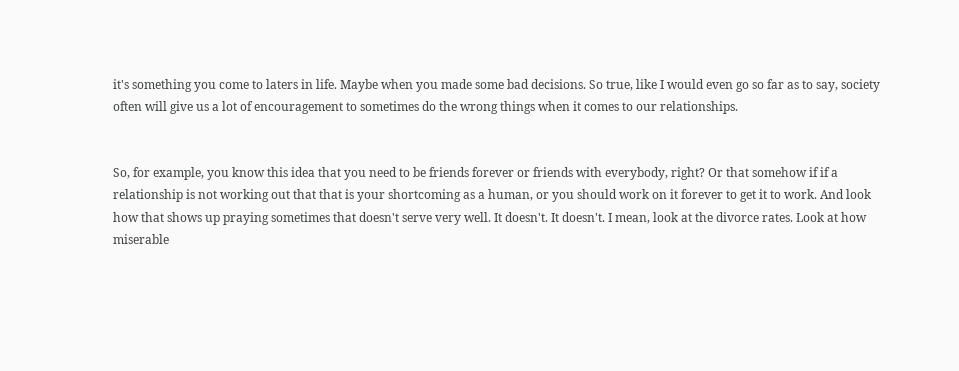it's something you come to laters in life. Maybe when you made some bad decisions. So true, like I would even go so far as to say, society often will give us a lot of encouragement to sometimes do the wrong things when it comes to our relationships.


So, for example, you know this idea that you need to be friends forever or friends with everybody, right? Or that somehow if if a relationship is not working out that that is your shortcoming as a human, or you should work on it forever to get it to work. And look how that shows up praying sometimes that doesn't serve very well. It doesn't. It doesn't. I mean, look at the divorce rates. Look at how miserable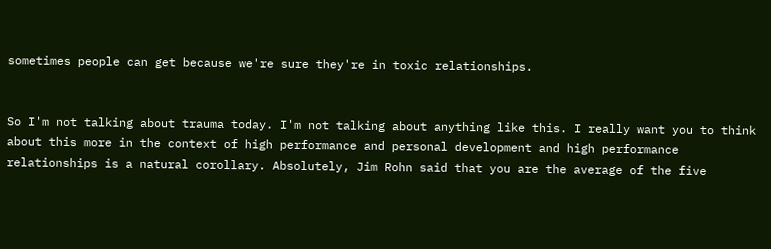sometimes people can get because we're sure they're in toxic relationships.


So I'm not talking about trauma today. I'm not talking about anything like this. I really want you to think about this more in the context of high performance and personal development and high performance relationships is a natural corollary. Absolutely, Jim Rohn said that you are the average of the five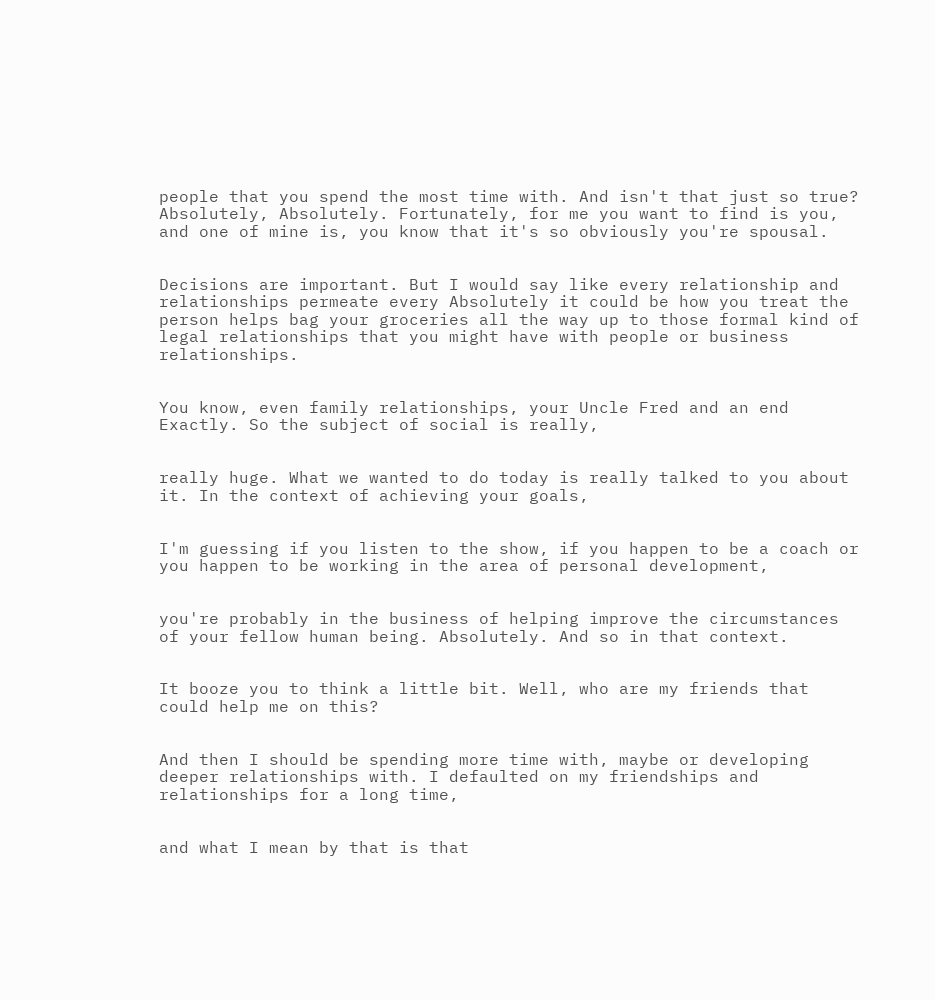people that you spend the most time with. And isn't that just so true? Absolutely, Absolutely. Fortunately, for me you want to find is you, and one of mine is, you know that it's so obviously you're spousal.


Decisions are important. But I would say like every relationship and relationships permeate every Absolutely it could be how you treat the person helps bag your groceries all the way up to those formal kind of legal relationships that you might have with people or business relationships.


You know, even family relationships, your Uncle Fred and an end Exactly. So the subject of social is really,


really huge. What we wanted to do today is really talked to you about it. In the context of achieving your goals,


I'm guessing if you listen to the show, if you happen to be a coach or you happen to be working in the area of personal development,


you're probably in the business of helping improve the circumstances of your fellow human being. Absolutely. And so in that context.


It booze you to think a little bit. Well, who are my friends that could help me on this?


And then I should be spending more time with, maybe or developing deeper relationships with. I defaulted on my friendships and relationships for a long time,


and what I mean by that is that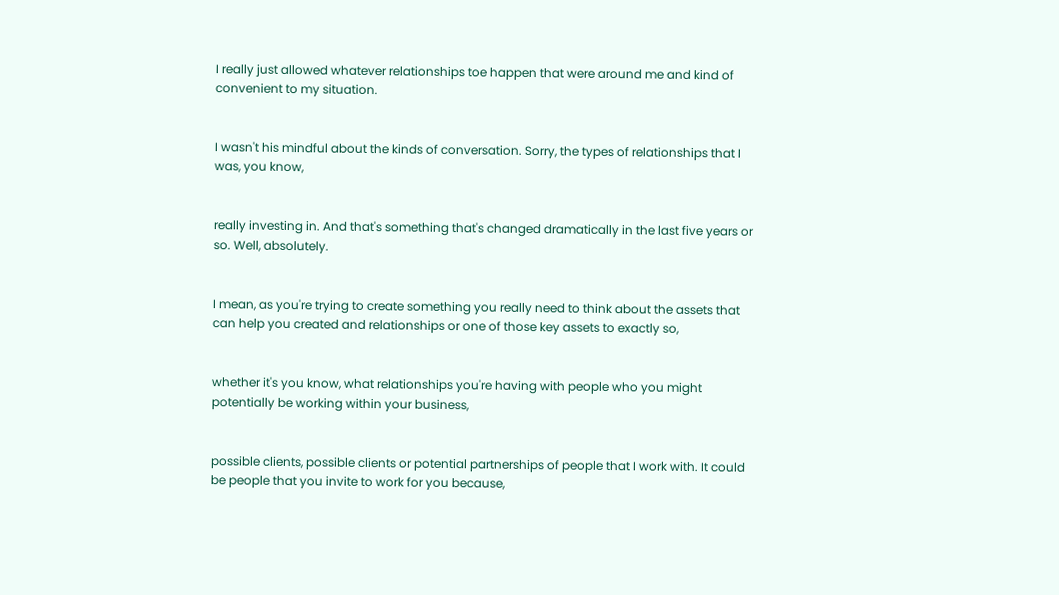I really just allowed whatever relationships toe happen that were around me and kind of convenient to my situation.


I wasn't his mindful about the kinds of conversation. Sorry, the types of relationships that I was, you know,


really investing in. And that's something that's changed dramatically in the last five years or so. Well, absolutely.


I mean, as you're trying to create something you really need to think about the assets that can help you created and relationships or one of those key assets to exactly so,


whether it's you know, what relationships you're having with people who you might potentially be working within your business,


possible clients, possible clients or potential partnerships of people that I work with. It could be people that you invite to work for you because,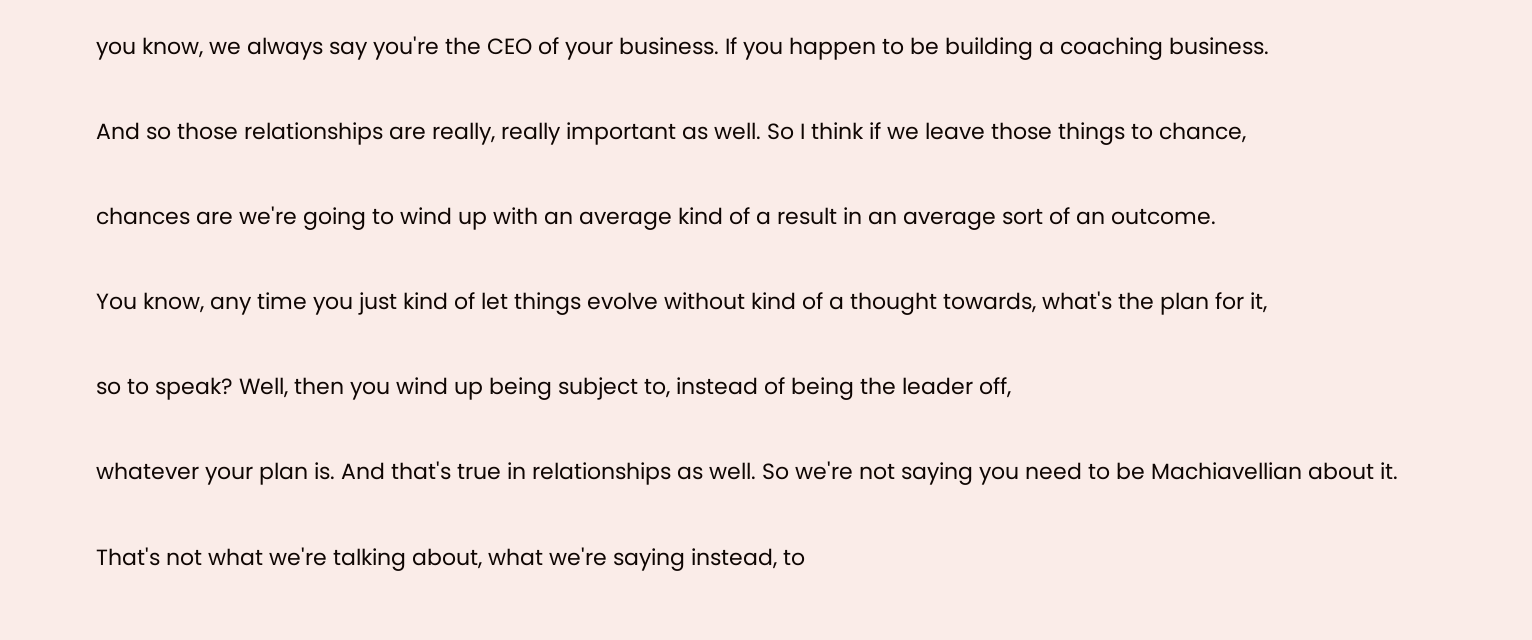you know, we always say you're the CEO of your business. If you happen to be building a coaching business.


And so those relationships are really, really important as well. So I think if we leave those things to chance,


chances are we're going to wind up with an average kind of a result in an average sort of an outcome.


You know, any time you just kind of let things evolve without kind of a thought towards, what's the plan for it,


so to speak? Well, then you wind up being subject to, instead of being the leader off,


whatever your plan is. And that's true in relationships as well. So we're not saying you need to be Machiavellian about it.


That's not what we're talking about, what we're saying instead, to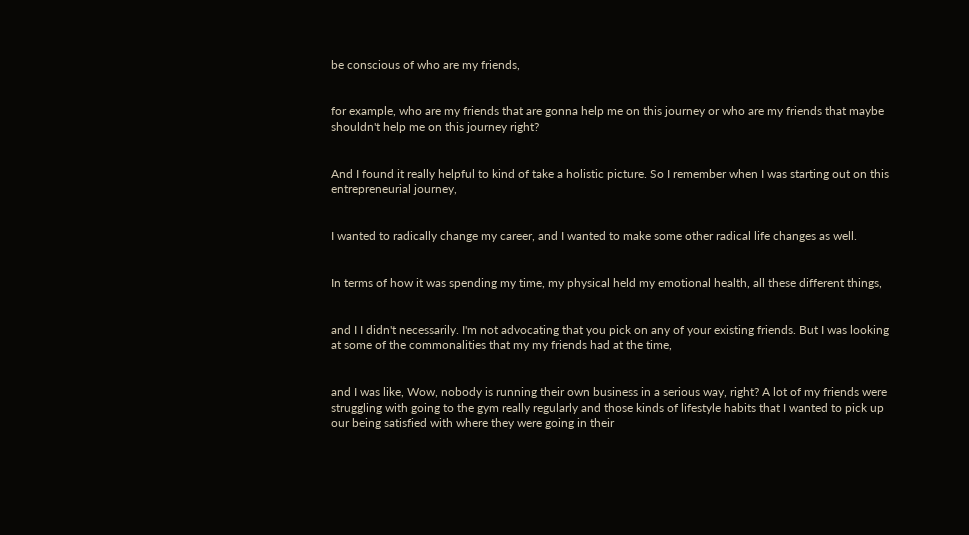be conscious of who are my friends,


for example, who are my friends that are gonna help me on this journey or who are my friends that maybe shouldn't help me on this journey right?


And I found it really helpful to kind of take a holistic picture. So I remember when I was starting out on this entrepreneurial journey,


I wanted to radically change my career, and I wanted to make some other radical life changes as well.


In terms of how it was spending my time, my physical held my emotional health, all these different things,


and I I didn't necessarily. I'm not advocating that you pick on any of your existing friends. But I was looking at some of the commonalities that my my friends had at the time,


and I was like, Wow, nobody is running their own business in a serious way, right? A lot of my friends were struggling with going to the gym really regularly and those kinds of lifestyle habits that I wanted to pick up our being satisfied with where they were going in their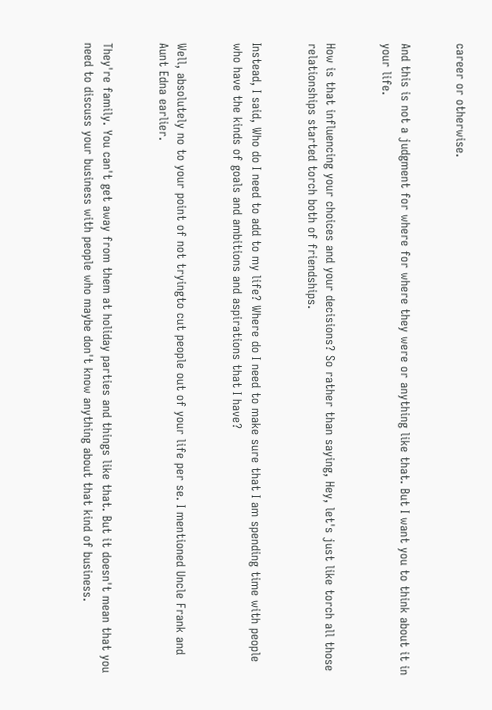career or otherwise.


And this is not a judgment for where for where they were or anything like that. But I want you to think about it in your life.


How is that influencing your choices and your decisions? So rather than saying, Hey, let's just like torch all those relationships started torch both of friendships.


Instead, I said, Who do I need to add to my life? Where do I need to make sure that I am spending time with people who have the kinds of goals and ambitions and aspirations that I have?


Well, absolutely no to your point of not tryingto cut people out of your life per se. I mentioned Uncle Frank and Aunt Edna earlier.


They're family. You can't get away from them at holiday parties and things like that. But it doesn't mean that you need to discuss your business with people who maybe don't know anything about that kind of business.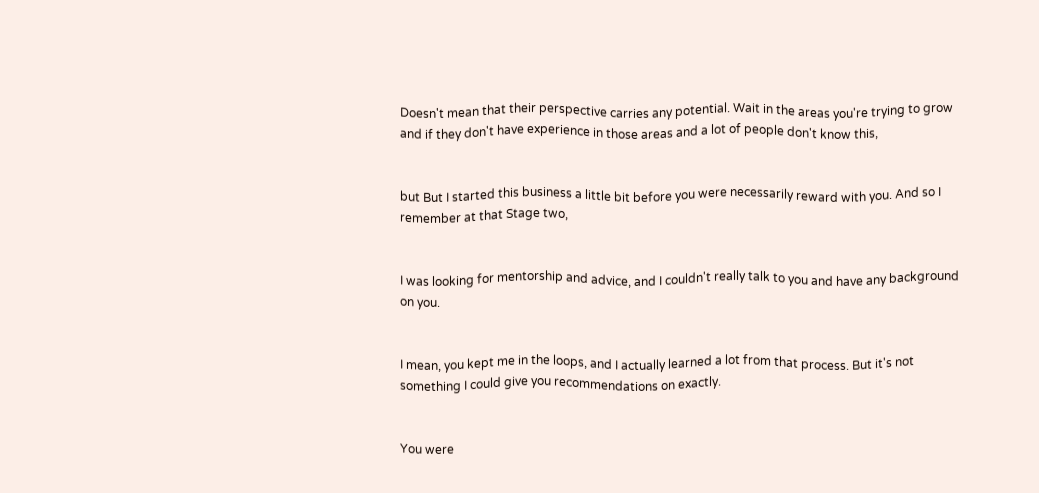Doesn't mean that their perspective carries any potential. Wait in the areas you're trying to grow and if they don't have experience in those areas and a lot of people don't know this,


but But I started this business a little bit before you were necessarily reward with you. And so I remember at that Stage two,


I was looking for mentorship and advice, and I couldn't really talk to you and have any background on you.


I mean, you kept me in the loops, and I actually learned a lot from that process. But it's not something I could give you recommendations on exactly.


You were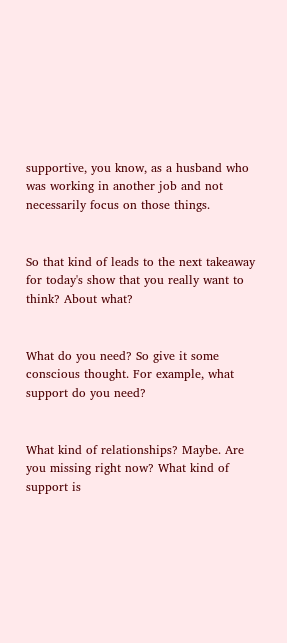supportive, you know, as a husband who was working in another job and not necessarily focus on those things.


So that kind of leads to the next takeaway for today's show that you really want to think? About what?


What do you need? So give it some conscious thought. For example, what support do you need?


What kind of relationships? Maybe. Are you missing right now? What kind of support is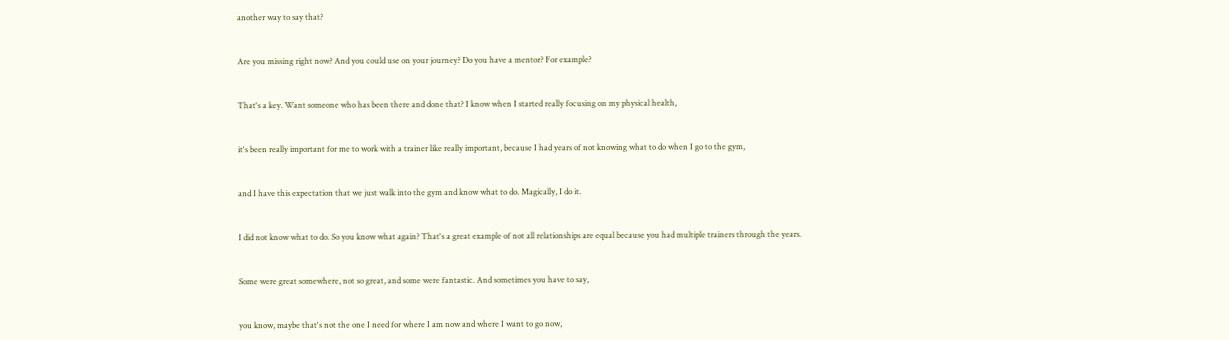another way to say that?


Are you missing right now? And you could use on your journey? Do you have a mentor? For example?


That's a key. Want someone who has been there and done that? I know when I started really focusing on my physical health,


it's been really important for me to work with a trainer like really important, because I had years of not knowing what to do when I go to the gym,


and I have this expectation that we just walk into the gym and know what to do. Magically, I do it.


I did not know what to do. So you know what again? That's a great example of not all relationships are equal because you had multiple trainers through the years.


Some were great somewhere, not so great, and some were fantastic. And sometimes you have to say,


you know, maybe that's not the one I need for where I am now and where I want to go now,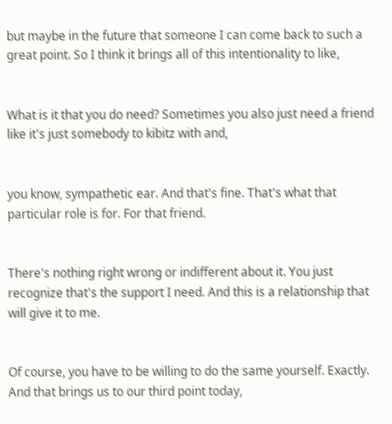but maybe in the future that someone I can come back to such a great point. So I think it brings all of this intentionality to like,


What is it that you do need? Sometimes you also just need a friend like it's just somebody to kibitz with and,


you know, sympathetic ear. And that's fine. That's what that particular role is for. For that friend.


There's nothing right wrong or indifferent about it. You just recognize that's the support I need. And this is a relationship that will give it to me.


Of course, you have to be willing to do the same yourself. Exactly. And that brings us to our third point today,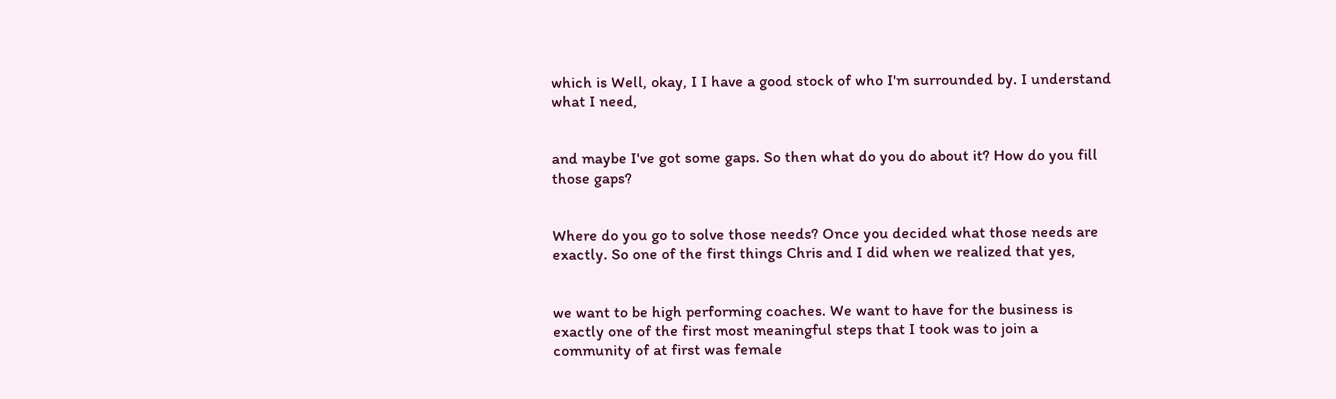which is Well, okay, I I have a good stock of who I'm surrounded by. I understand what I need,


and maybe I've got some gaps. So then what do you do about it? How do you fill those gaps?


Where do you go to solve those needs? Once you decided what those needs are exactly. So one of the first things Chris and I did when we realized that yes,


we want to be high performing coaches. We want to have for the business is exactly one of the first most meaningful steps that I took was to join a community of at first was female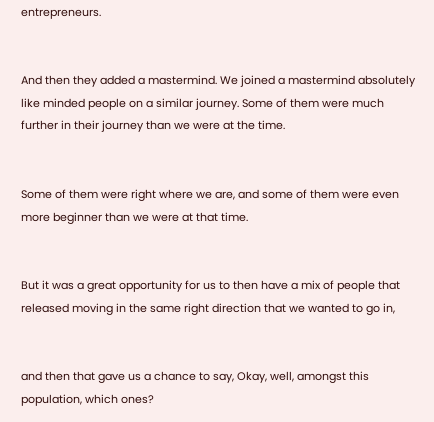entrepreneurs.


And then they added a mastermind. We joined a mastermind absolutely like minded people on a similar journey. Some of them were much further in their journey than we were at the time.


Some of them were right where we are, and some of them were even more beginner than we were at that time.


But it was a great opportunity for us to then have a mix of people that released moving in the same right direction that we wanted to go in,


and then that gave us a chance to say, Okay, well, amongst this population, which ones?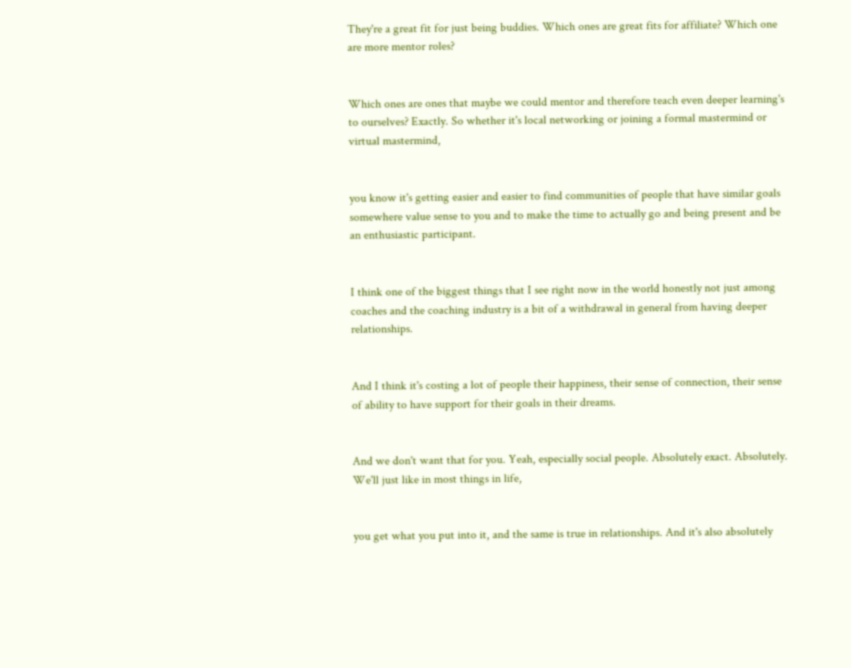They're a great fit for just being buddies. Which ones are great fits for affiliate? Which one are more mentor roles?


Which ones are ones that maybe we could mentor and therefore teach even deeper learning's to ourselves? Exactly. So whether it's local networking or joining a formal mastermind or virtual mastermind,


you know it's getting easier and easier to find communities of people that have similar goals somewhere value sense to you and to make the time to actually go and being present and be an enthusiastic participant.


I think one of the biggest things that I see right now in the world honestly not just among coaches and the coaching industry is a bit of a withdrawal in general from having deeper relationships.


And I think it's costing a lot of people their happiness, their sense of connection, their sense of ability to have support for their goals in their dreams.


And we don't want that for you. Yeah, especially social people. Absolutely exact. Absolutely. We'll just like in most things in life,


you get what you put into it, and the same is true in relationships. And it's also absolutely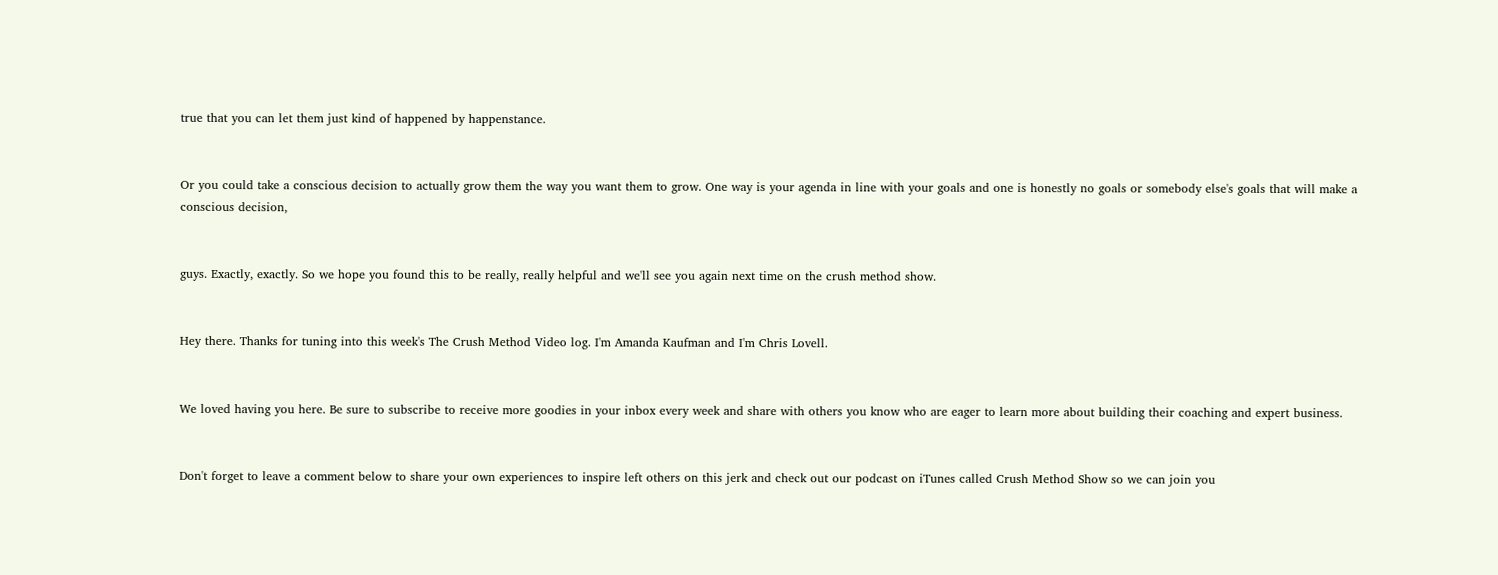true that you can let them just kind of happened by happenstance.


Or you could take a conscious decision to actually grow them the way you want them to grow. One way is your agenda in line with your goals and one is honestly no goals or somebody else's goals that will make a conscious decision,


guys. Exactly, exactly. So we hope you found this to be really, really helpful and we'll see you again next time on the crush method show.


Hey there. Thanks for tuning into this week's The Crush Method Video log. I'm Amanda Kaufman and I'm Chris Lovell.


We loved having you here. Be sure to subscribe to receive more goodies in your inbox every week and share with others you know who are eager to learn more about building their coaching and expert business.


Don't forget to leave a comment below to share your own experiences to inspire left others on this jerk and check out our podcast on iTunes called Crush Method Show so we can join you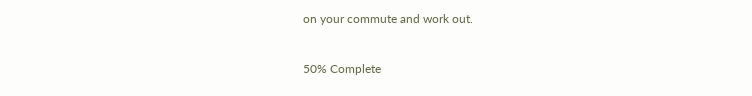on your commute and work out.


50% Complete